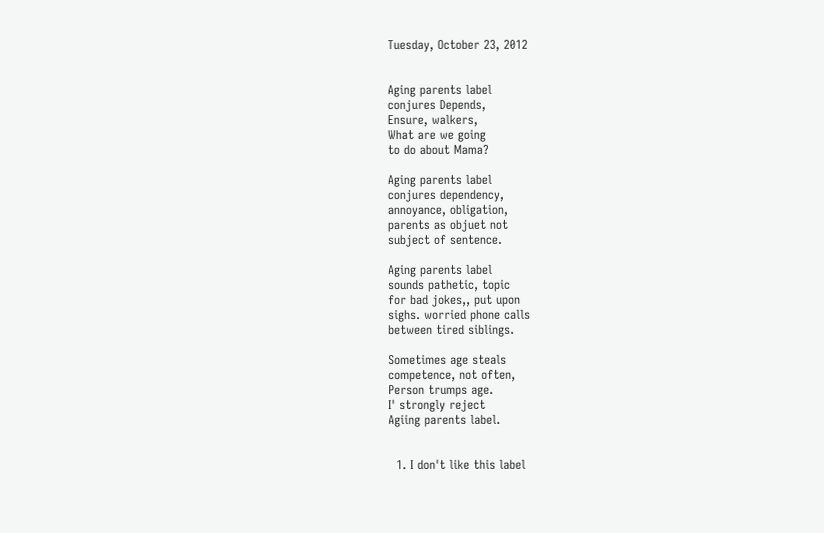Tuesday, October 23, 2012


Aging parents label
conjures Depends,
Ensure, walkers,
What are we going
to do about Mama?

Aging parents label
conjures dependency,
annoyance, obligation,
parents as objuet not
subject of sentence.

Aging parents label
sounds pathetic, topic
for bad jokes,, put upon
sighs. worried phone calls
between tired siblings.

Sometimes age steals
competence, not often,
Person trumps age.
I' strongly reject
Agiing parents label.


  1. I don't like this label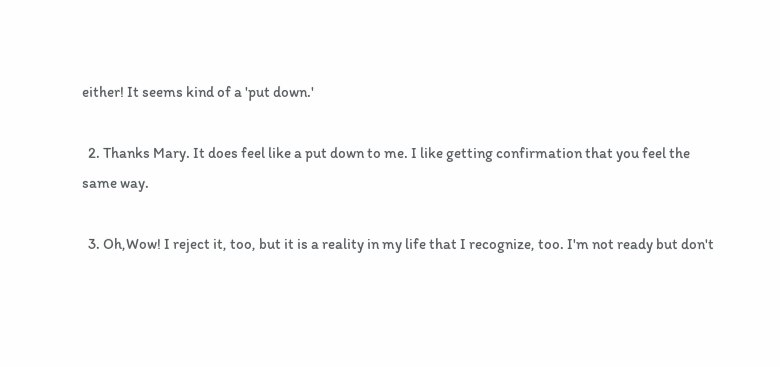either! It seems kind of a 'put down.'

  2. Thanks Mary. It does feel like a put down to me. I like getting confirmation that you feel the same way.

  3. Oh,Wow! I reject it, too, but it is a reality in my life that I recognize, too. I'm not ready but don't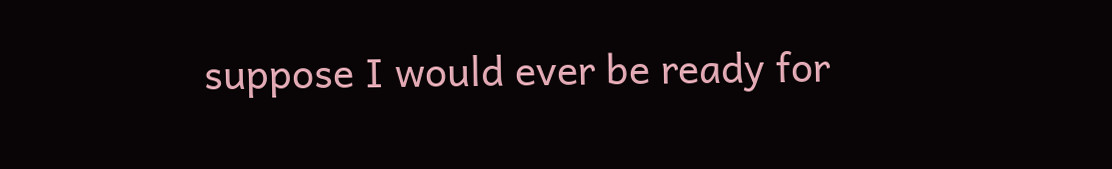suppose I would ever be ready for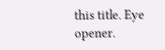this title. Eye opener.